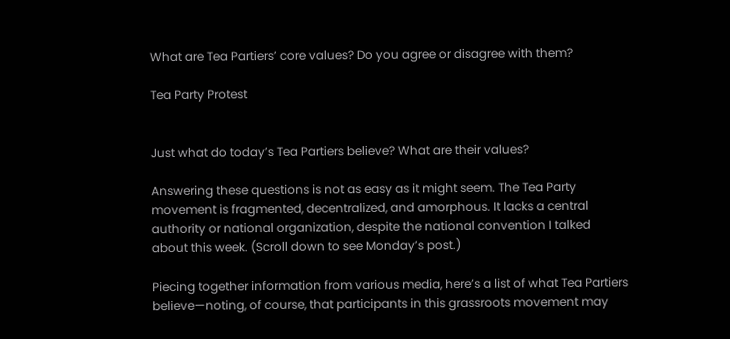What are Tea Partiers’ core values? Do you agree or disagree with them?

Tea Party Protest


Just what do today’s Tea Partiers believe? What are their values?

Answering these questions is not as easy as it might seem. The Tea Party movement is fragmented, decentralized, and amorphous. It lacks a central authority or national organization, despite the national convention I talked about this week. (Scroll down to see Monday’s post.)

Piecing together information from various media, here’s a list of what Tea Partiers believe—noting, of course, that participants in this grassroots movement may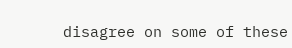disagree on some of these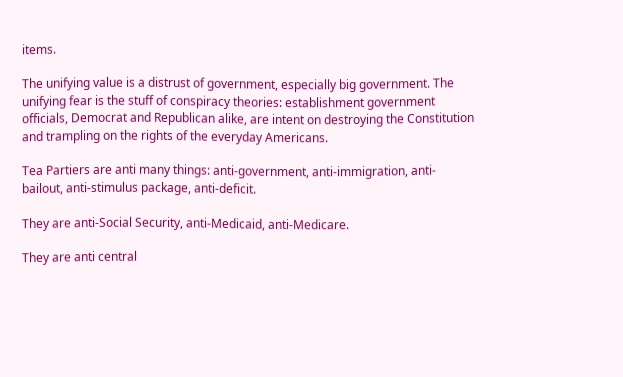items.

The unifying value is a distrust of government, especially big government. The unifying fear is the stuff of conspiracy theories: establishment government officials, Democrat and Republican alike, are intent on destroying the Constitution and trampling on the rights of the everyday Americans.

Tea Partiers are anti many things: anti-government, anti-immigration, anti-bailout, anti-stimulus package, anti-deficit.

They are anti-Social Security, anti-Medicaid, anti-Medicare.

They are anti central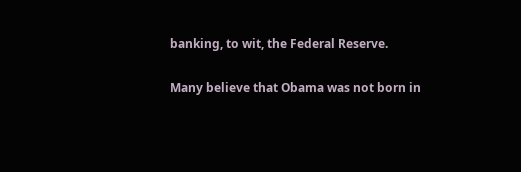banking, to wit, the Federal Reserve.

Many believe that Obama was not born in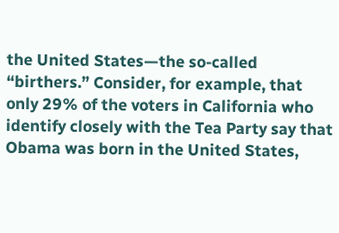the United States—the so-called “birthers.” Consider, for example, that only 29% of the voters in California who identify closely with the Tea Party say that Obama was born in the United States,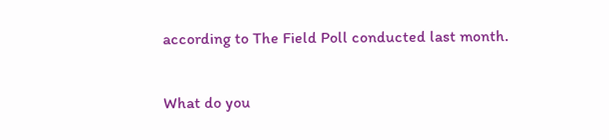according to The Field Poll conducted last month.

What do you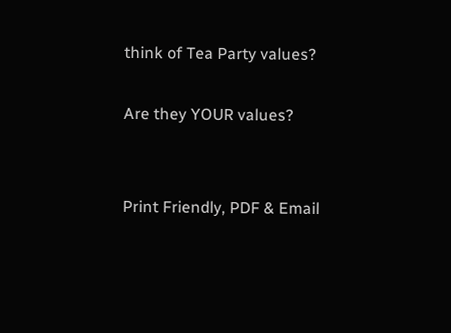think of Tea Party values?

Are they YOUR values?


Print Friendly, PDF & Email